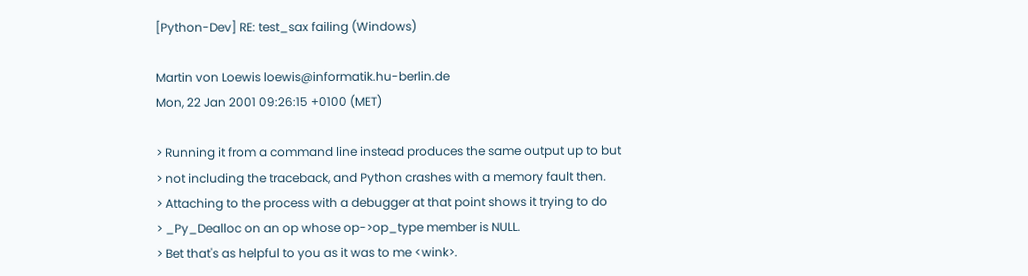[Python-Dev] RE: test_sax failing (Windows)

Martin von Loewis loewis@informatik.hu-berlin.de
Mon, 22 Jan 2001 09:26:15 +0100 (MET)

> Running it from a command line instead produces the same output up to but
> not including the traceback, and Python crashes with a memory fault then.
> Attaching to the process with a debugger at that point shows it trying to do
> _Py_Dealloc on an op whose op->op_type member is NULL.
> Bet that's as helpful to you as it was to me <wink>.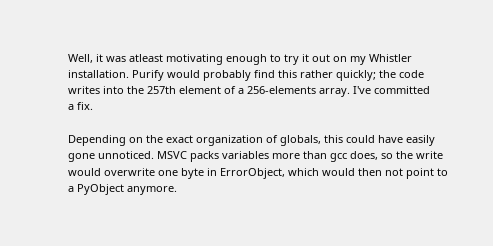Well, it was atleast motivating enough to try it out on my Whistler
installation. Purify would probably find this rather quickly; the code
writes into the 257th element of a 256-elements array. I've committed
a fix.

Depending on the exact organization of globals, this could have easily
gone unnoticed. MSVC packs variables more than gcc does, so the write
would overwrite one byte in ErrorObject, which would then not point to
a PyObject anymore.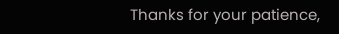Thanks for your patience,